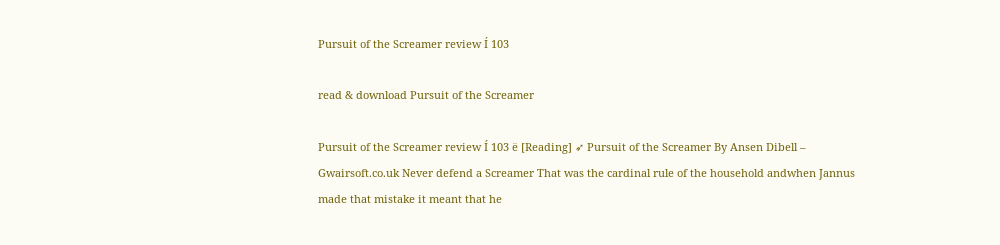Pursuit of the Screamer review Í 103

read & download Pursuit of the Screamer

Pursuit of the Screamer review Í 103 ë [Reading] ➶ Pursuit of the Screamer By Ansen Dibell – Gwairsoft.co.uk Never defend a Screamer That was the cardinal rule of the household andwhen Jannus made that mistake it meant that he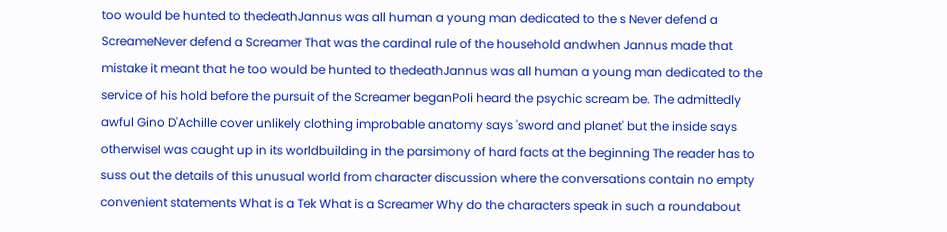too would be hunted to thedeathJannus was all human a young man dedicated to the s Never defend a ScreameNever defend a Screamer That was the cardinal rule of the household andwhen Jannus made that mistake it meant that he too would be hunted to thedeathJannus was all human a young man dedicated to the service of his hold before the pursuit of the Screamer beganPoli heard the psychic scream be. The admittedly awful Gino D'Achille cover unlikely clothing improbable anatomy says 'sword and planet' but the inside says otherwiseI was caught up in its worldbuilding in the parsimony of hard facts at the beginning The reader has to suss out the details of this unusual world from character discussion where the conversations contain no empty convenient statements What is a Tek What is a Screamer Why do the characters speak in such a roundabout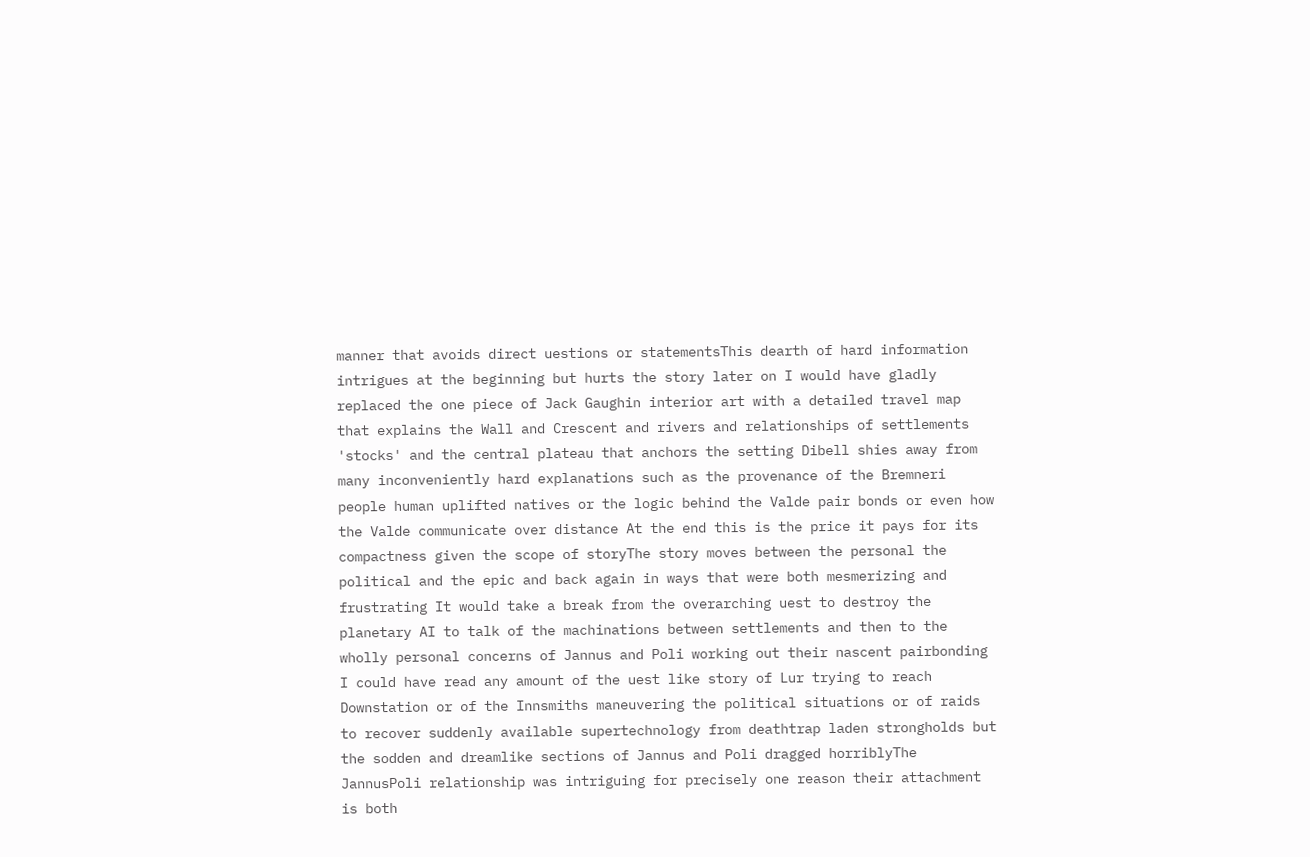manner that avoids direct uestions or statementsThis dearth of hard information intrigues at the beginning but hurts the story later on I would have gladly replaced the one piece of Jack Gaughin interior art with a detailed travel map that explains the Wall and Crescent and rivers and relationships of settlements 'stocks' and the central plateau that anchors the setting Dibell shies away from many inconveniently hard explanations such as the provenance of the Bremneri people human uplifted natives or the logic behind the Valde pair bonds or even how the Valde communicate over distance At the end this is the price it pays for its compactness given the scope of storyThe story moves between the personal the political and the epic and back again in ways that were both mesmerizing and frustrating It would take a break from the overarching uest to destroy the planetary AI to talk of the machinations between settlements and then to the wholly personal concerns of Jannus and Poli working out their nascent pairbonding I could have read any amount of the uest like story of Lur trying to reach Downstation or of the Innsmiths maneuvering the political situations or of raids to recover suddenly available supertechnology from deathtrap laden strongholds but the sodden and dreamlike sections of Jannus and Poli dragged horriblyThe JannusPoli relationship was intriguing for precisely one reason their attachment is both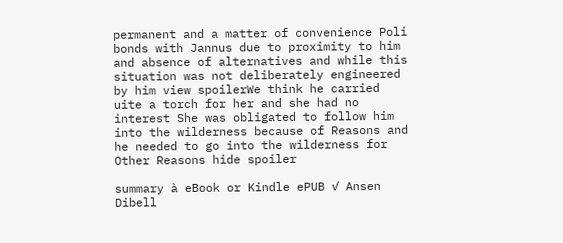permanent and a matter of convenience Poli bonds with Jannus due to proximity to him and absence of alternatives and while this situation was not deliberately engineered by him view spoilerWe think he carried uite a torch for her and she had no interest She was obligated to follow him into the wilderness because of Reasons and he needed to go into the wilderness for Other Reasons hide spoiler

summary à eBook or Kindle ePUB ✓ Ansen Dibell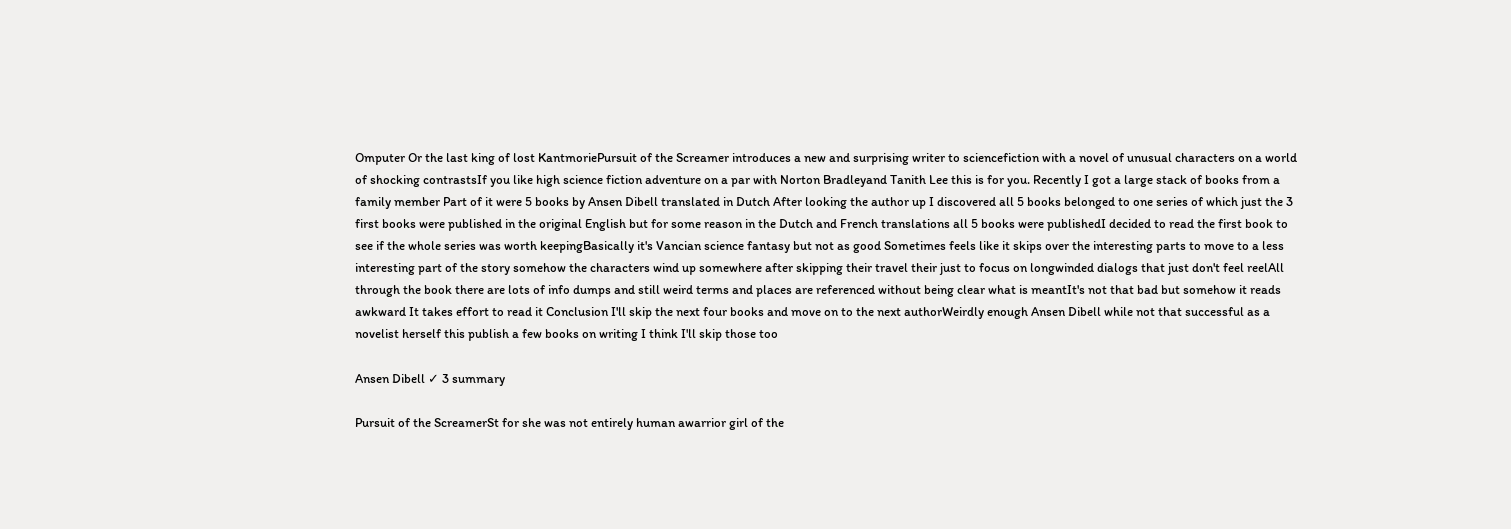Omputer Or the last king of lost KantmoriePursuit of the Screamer introduces a new and surprising writer to sciencefiction with a novel of unusual characters on a world of shocking contrastsIf you like high science fiction adventure on a par with Norton Bradleyand Tanith Lee this is for you. Recently I got a large stack of books from a family member Part of it were 5 books by Ansen Dibell translated in Dutch After looking the author up I discovered all 5 books belonged to one series of which just the 3 first books were published in the original English but for some reason in the Dutch and French translations all 5 books were publishedI decided to read the first book to see if the whole series was worth keepingBasically it's Vancian science fantasy but not as good Sometimes feels like it skips over the interesting parts to move to a less interesting part of the story somehow the characters wind up somewhere after skipping their travel their just to focus on longwinded dialogs that just don't feel reelAll through the book there are lots of info dumps and still weird terms and places are referenced without being clear what is meantIt's not that bad but somehow it reads awkward It takes effort to read it Conclusion I'll skip the next four books and move on to the next authorWeirdly enough Ansen Dibell while not that successful as a novelist herself this publish a few books on writing I think I'll skip those too

Ansen Dibell ✓ 3 summary

Pursuit of the ScreamerSt for she was not entirely human awarrior girl of the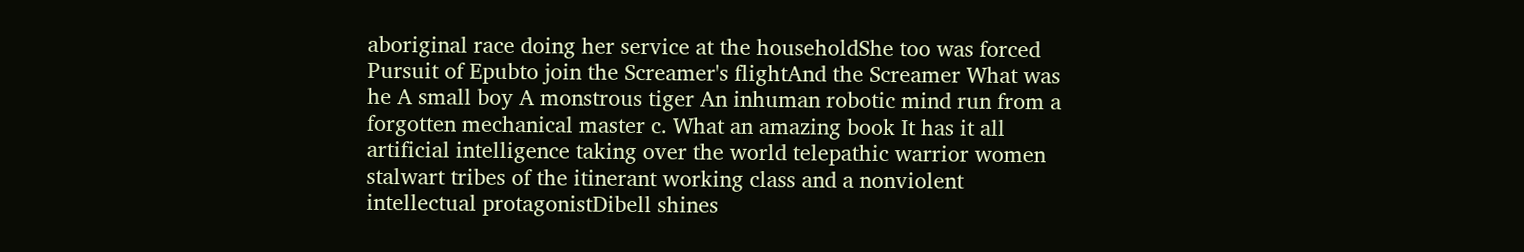aboriginal race doing her service at the householdShe too was forced Pursuit of Epubto join the Screamer's flightAnd the Screamer What was he A small boy A monstrous tiger An inhuman robotic mind run from a forgotten mechanical master c. What an amazing book It has it all artificial intelligence taking over the world telepathic warrior women stalwart tribes of the itinerant working class and a nonviolent intellectual protagonistDibell shines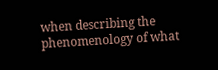when describing the phenomenology of what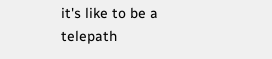it's like to be a telepath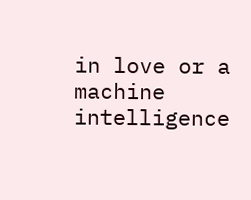in love or a machine intelligence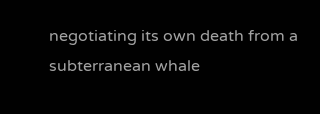negotiating its own death from a subterranean whale